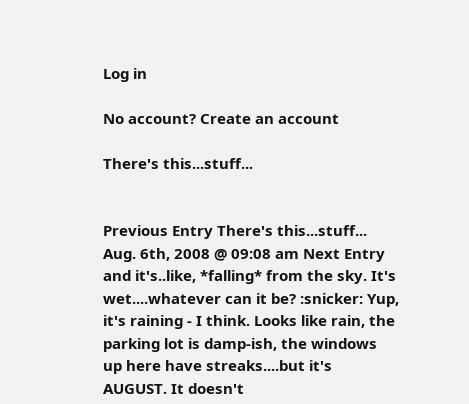Log in

No account? Create an account

There's this...stuff...


Previous Entry There's this...stuff... Aug. 6th, 2008 @ 09:08 am Next Entry
and it's..like, *falling* from the sky. It's wet....whatever can it be? :snicker: Yup, it's raining - I think. Looks like rain, the parking lot is damp-ish, the windows up here have streaks....but it's AUGUST. It doesn't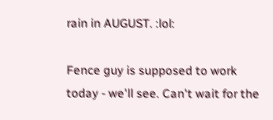rain in AUGUST. :lol:

Fence guy is supposed to work today - we'll see. Can't wait for the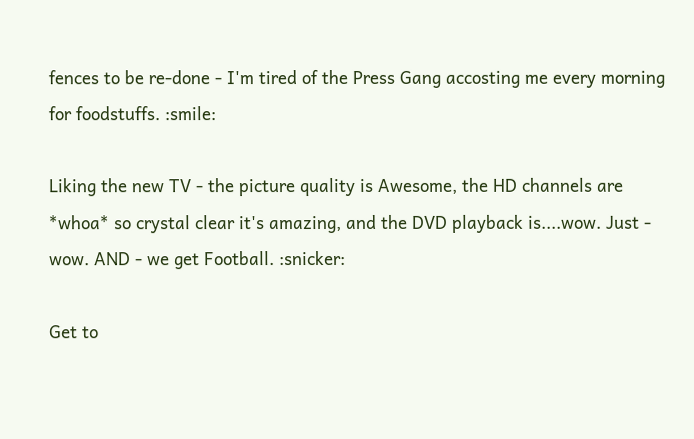fences to be re-done - I'm tired of the Press Gang accosting me every morning for foodstuffs. :smile:

Liking the new TV - the picture quality is Awesome, the HD channels are *whoa* so crystal clear it's amazing, and the DVD playback is....wow. Just - wow. AND - we get Football. :snicker:

Get to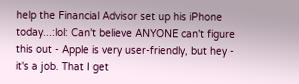help the Financial Advisor set up his iPhone today...:lol: Can't believe ANYONE can't figure this out - Apple is very user-friendly, but hey - it's a job. That I get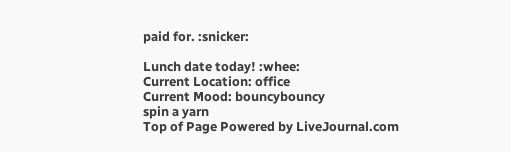paid for. :snicker:

Lunch date today! :whee:
Current Location: office
Current Mood: bouncybouncy
spin a yarn
Top of Page Powered by LiveJournal.com